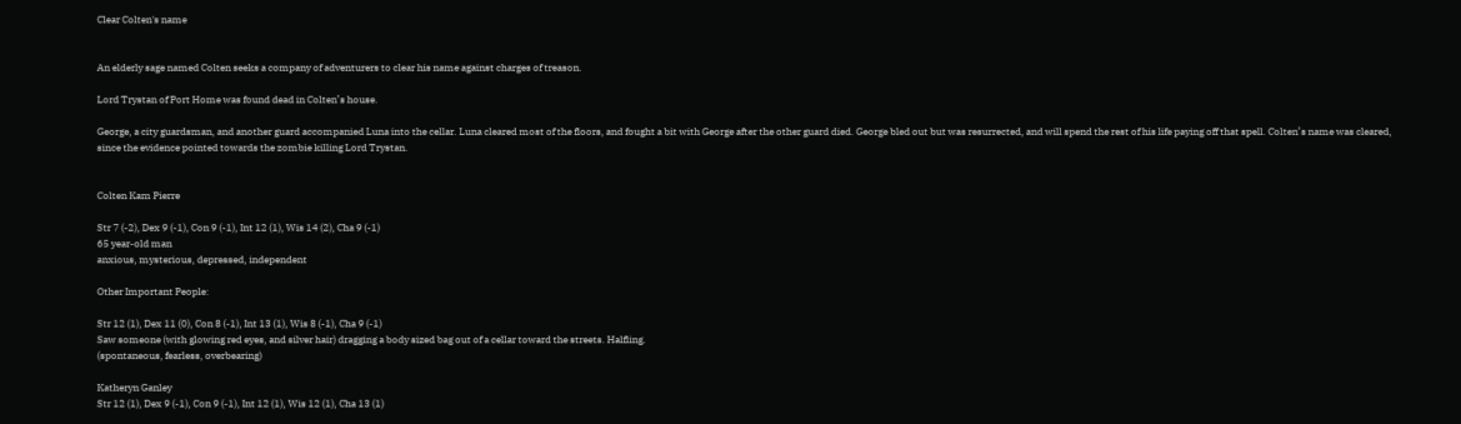Clear Colten's name


An elderly sage named Colten seeks a company of adventurers to clear his name against charges of treason.

Lord Trystan of Port Home was found dead in Colten’s house.

George, a city guardsman, and another guard accompanied Luna into the cellar. Luna cleared most of the floors, and fought a bit with George after the other guard died. George bled out but was resurrected, and will spend the rest of his life paying off that spell. Colten’s name was cleared, since the evidence pointed towards the zombie killing Lord Trystan.


Colten Kam Pierre

Str 7 (-2), Dex 9 (-1), Con 9 (-1), Int 12 (1), Wis 14 (2), Cha 9 (-1)
65 year-old man
anxious, mysterious, depressed, independent

Other Important People:

Str 12 (1), Dex 11 (0), Con 8 (-1), Int 13 (1), Wis 8 (-1), Cha 9 (-1)
Saw someone (with glowing red eyes, and silver hair) dragging a body sized bag out of a cellar toward the streets. Halfling.
(spontaneous, fearless, overbearing)

Katheryn Ganley
Str 12 (1), Dex 9 (-1), Con 9 (-1), Int 12 (1), Wis 12 (1), Cha 13 (1)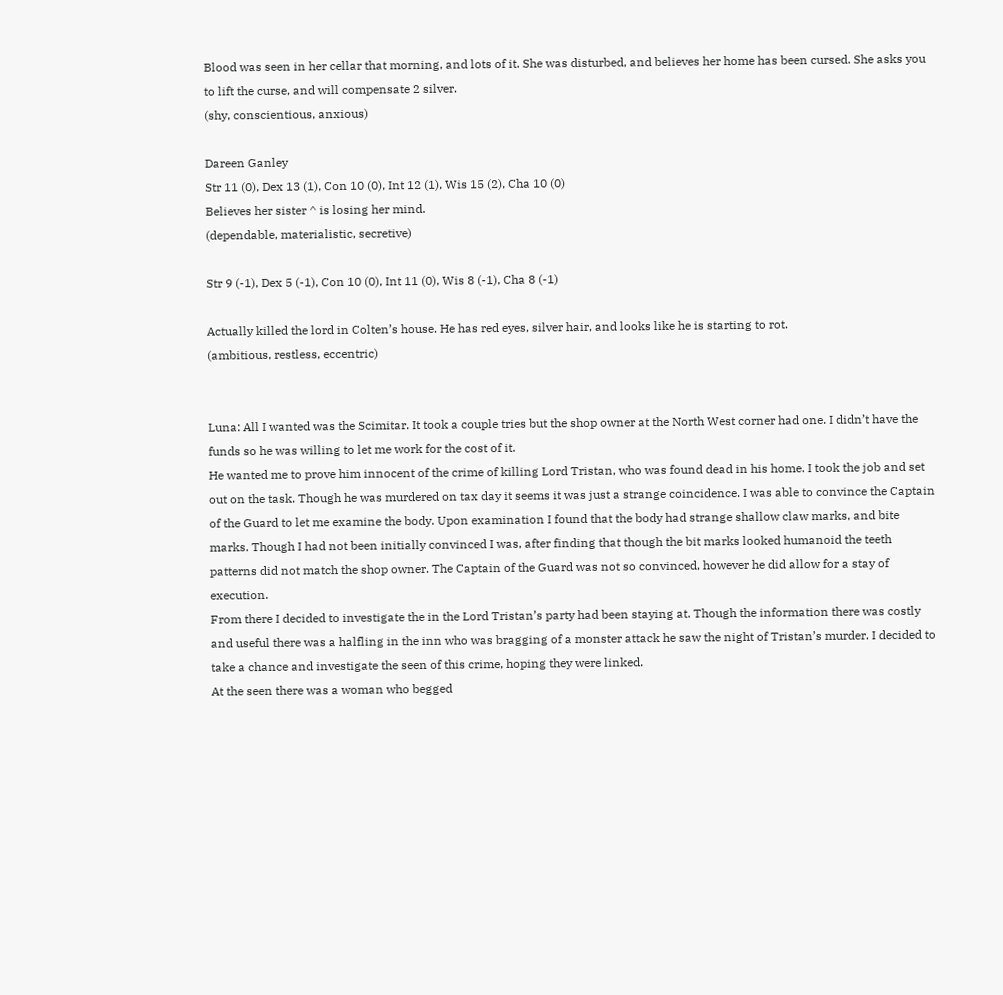Blood was seen in her cellar that morning, and lots of it. She was disturbed, and believes her home has been cursed. She asks you to lift the curse, and will compensate 2 silver.
(shy, conscientious, anxious)

Dareen Ganley
Str 11 (0), Dex 13 (1), Con 10 (0), Int 12 (1), Wis 15 (2), Cha 10 (0)
Believes her sister ^ is losing her mind.
(dependable, materialistic, secretive)

Str 9 (-1), Dex 5 (-1), Con 10 (0), Int 11 (0), Wis 8 (-1), Cha 8 (-1)

Actually killed the lord in Colten’s house. He has red eyes, silver hair, and looks like he is starting to rot.
(ambitious, restless, eccentric)


Luna: All I wanted was the Scimitar. It took a couple tries but the shop owner at the North West corner had one. I didn’t have the funds so he was willing to let me work for the cost of it.
He wanted me to prove him innocent of the crime of killing Lord Tristan, who was found dead in his home. I took the job and set out on the task. Though he was murdered on tax day it seems it was just a strange coincidence. I was able to convince the Captain of the Guard to let me examine the body. Upon examination I found that the body had strange shallow claw marks, and bite marks. Though I had not been initially convinced I was, after finding that though the bit marks looked humanoid the teeth patterns did not match the shop owner. The Captain of the Guard was not so convinced, however he did allow for a stay of execution.
From there I decided to investigate the in the Lord Tristan’s party had been staying at. Though the information there was costly and useful there was a halfling in the inn who was bragging of a monster attack he saw the night of Tristan’s murder. I decided to take a chance and investigate the seen of this crime, hoping they were linked.
At the seen there was a woman who begged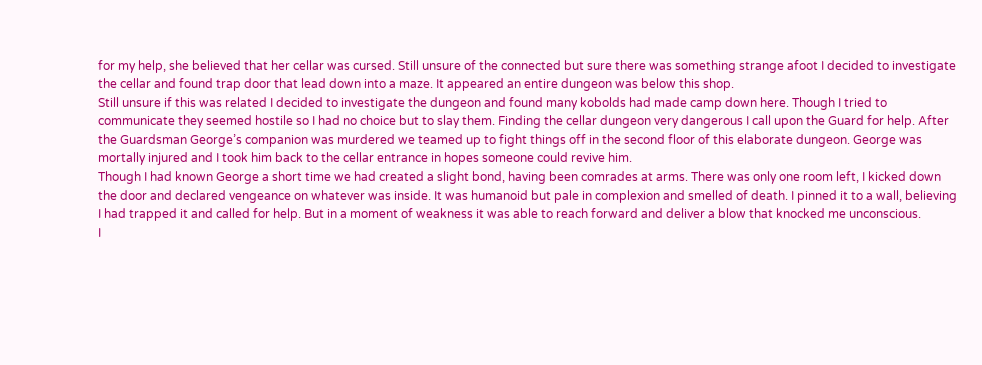for my help, she believed that her cellar was cursed. Still unsure of the connected but sure there was something strange afoot I decided to investigate the cellar and found trap door that lead down into a maze. It appeared an entire dungeon was below this shop.
Still unsure if this was related I decided to investigate the dungeon and found many kobolds had made camp down here. Though I tried to communicate they seemed hostile so I had no choice but to slay them. Finding the cellar dungeon very dangerous I call upon the Guard for help. After the Guardsman George’s companion was murdered we teamed up to fight things off in the second floor of this elaborate dungeon. George was mortally injured and I took him back to the cellar entrance in hopes someone could revive him.
Though I had known George a short time we had created a slight bond, having been comrades at arms. There was only one room left, I kicked down the door and declared vengeance on whatever was inside. It was humanoid but pale in complexion and smelled of death. I pinned it to a wall, believing I had trapped it and called for help. But in a moment of weakness it was able to reach forward and deliver a blow that knocked me unconscious.
I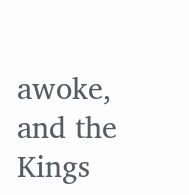awoke, and the Kings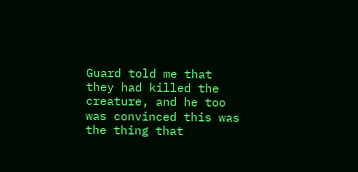Guard told me that they had killed the creature, and he too was convinced this was the thing that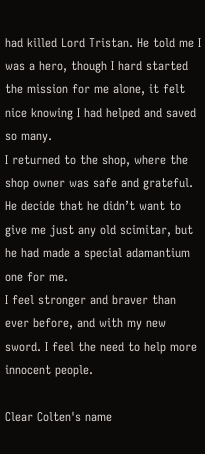had killed Lord Tristan. He told me I was a hero, though I hard started the mission for me alone, it felt nice knowing I had helped and saved so many.
I returned to the shop, where the shop owner was safe and grateful. He decide that he didn’t want to give me just any old scimitar, but he had made a special adamantium one for me.
I feel stronger and braver than ever before, and with my new sword. I feel the need to help more innocent people.

Clear Colten's name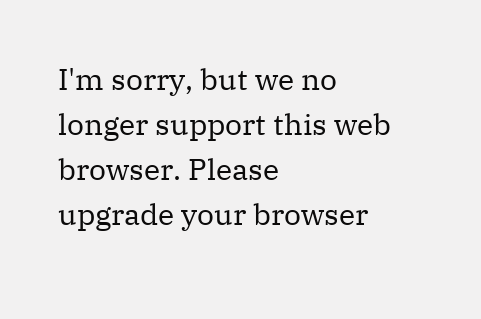I'm sorry, but we no longer support this web browser. Please upgrade your browser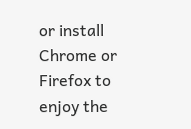or install Chrome or Firefox to enjoy the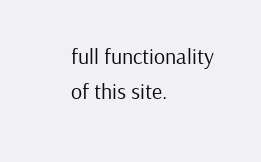full functionality of this site.